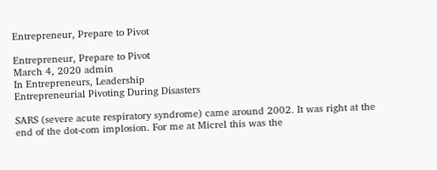Entrepreneur, Prepare to Pivot

Entrepreneur, Prepare to Pivot
March 4, 2020 admin
In Entrepreneurs, Leadership
Entrepreneurial Pivoting During Disasters

SARS (severe acute respiratory syndrome) came around 2002. It was right at the end of the dot-com implosion. For me at Micrel this was the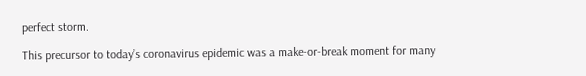perfect storm.

This precursor to today’s coronavirus epidemic was a make-or-break moment for many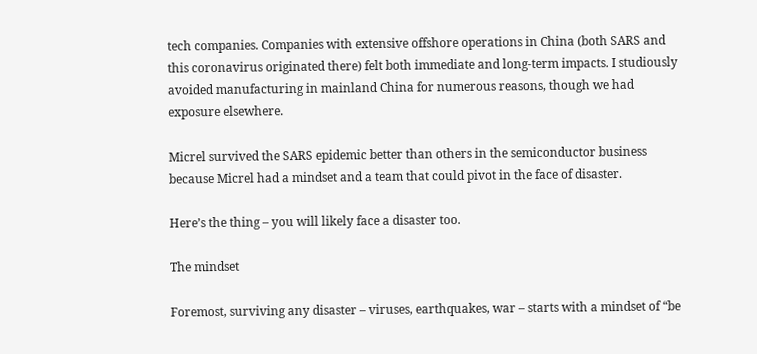tech companies. Companies with extensive offshore operations in China (both SARS and this coronavirus originated there) felt both immediate and long-term impacts. I studiously avoided manufacturing in mainland China for numerous reasons, though we had exposure elsewhere.

Micrel survived the SARS epidemic better than others in the semiconductor business because Micrel had a mindset and a team that could pivot in the face of disaster.

Here’s the thing – you will likely face a disaster too.

The mindset

Foremost, surviving any disaster – viruses, earthquakes, war – starts with a mindset of “be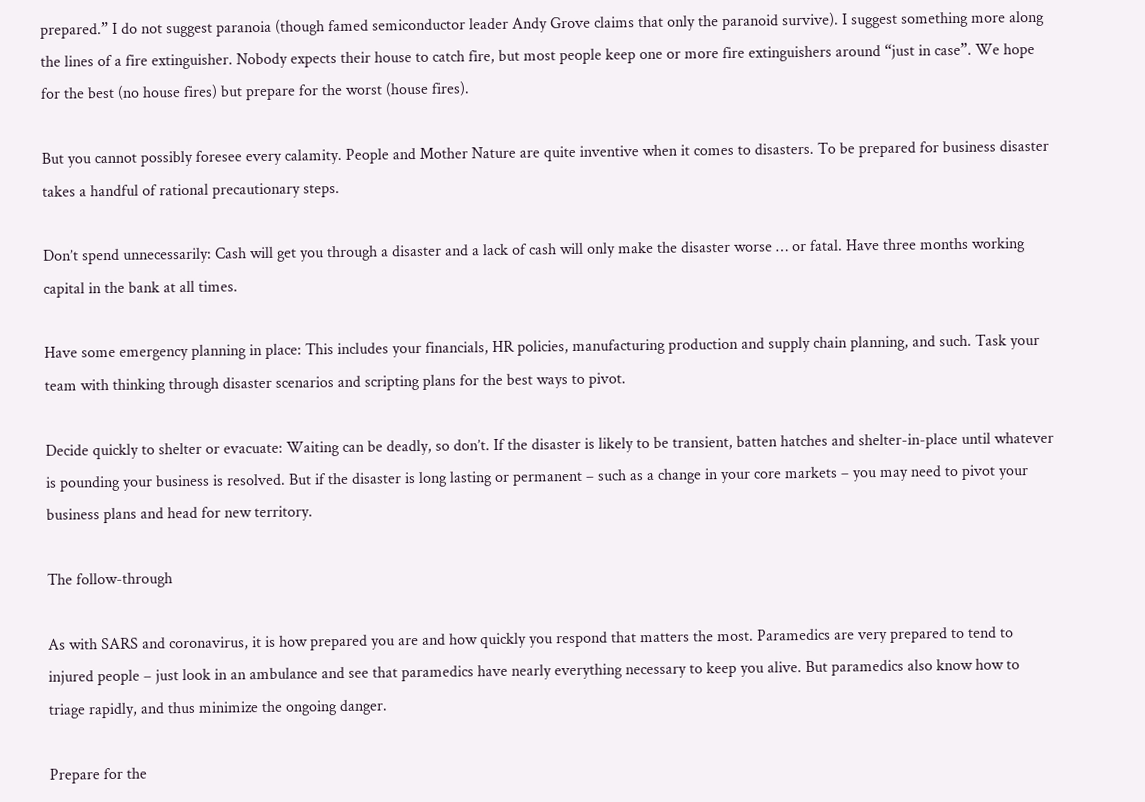prepared.” I do not suggest paranoia (though famed semiconductor leader Andy Grove claims that only the paranoid survive). I suggest something more along the lines of a fire extinguisher. Nobody expects their house to catch fire, but most people keep one or more fire extinguishers around “just in case”. We hope for the best (no house fires) but prepare for the worst (house fires).

But you cannot possibly foresee every calamity. People and Mother Nature are quite inventive when it comes to disasters. To be prepared for business disaster takes a handful of rational precautionary steps.

Don’t spend unnecessarily: Cash will get you through a disaster and a lack of cash will only make the disaster worse … or fatal. Have three months working capital in the bank at all times.

Have some emergency planning in place: This includes your financials, HR policies, manufacturing production and supply chain planning, and such. Task your team with thinking through disaster scenarios and scripting plans for the best ways to pivot.

Decide quickly to shelter or evacuate: Waiting can be deadly, so don’t. If the disaster is likely to be transient, batten hatches and shelter-in-place until whatever is pounding your business is resolved. But if the disaster is long lasting or permanent – such as a change in your core markets – you may need to pivot your business plans and head for new territory.

The follow-through

As with SARS and coronavirus, it is how prepared you are and how quickly you respond that matters the most. Paramedics are very prepared to tend to injured people – just look in an ambulance and see that paramedics have nearly everything necessary to keep you alive. But paramedics also know how to triage rapidly, and thus minimize the ongoing danger.

Prepare for the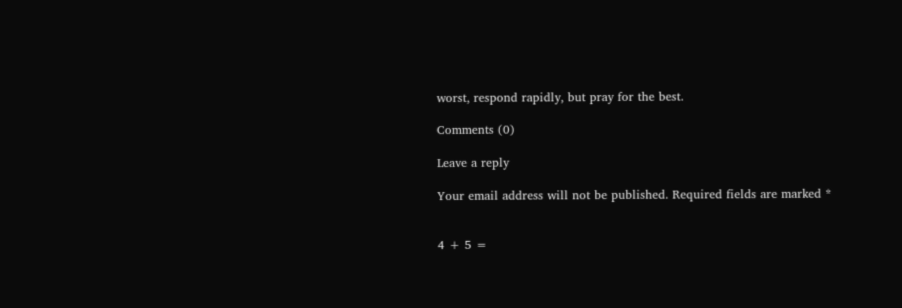worst, respond rapidly, but pray for the best.

Comments (0)

Leave a reply

Your email address will not be published. Required fields are marked *


4 + 5 =